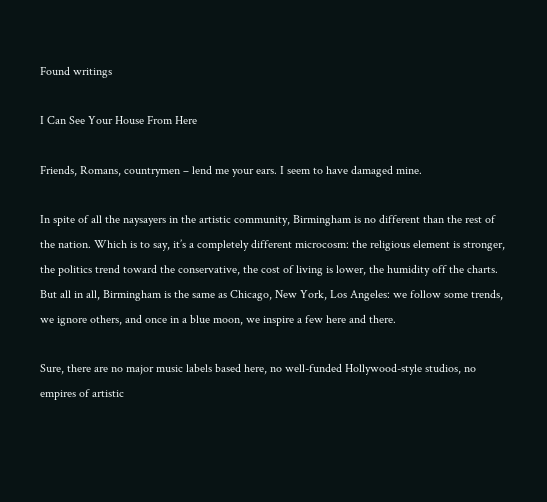Found writings

I Can See Your House From Here

Friends, Romans, countrymen – lend me your ears. I seem to have damaged mine.

In spite of all the naysayers in the artistic community, Birmingham is no different than the rest of the nation. Which is to say, it’s a completely different microcosm: the religious element is stronger, the politics trend toward the conservative, the cost of living is lower, the humidity off the charts. But all in all, Birmingham is the same as Chicago, New York, Los Angeles: we follow some trends, we ignore others, and once in a blue moon, we inspire a few here and there.

Sure, there are no major music labels based here, no well-funded Hollywood-style studios, no empires of artistic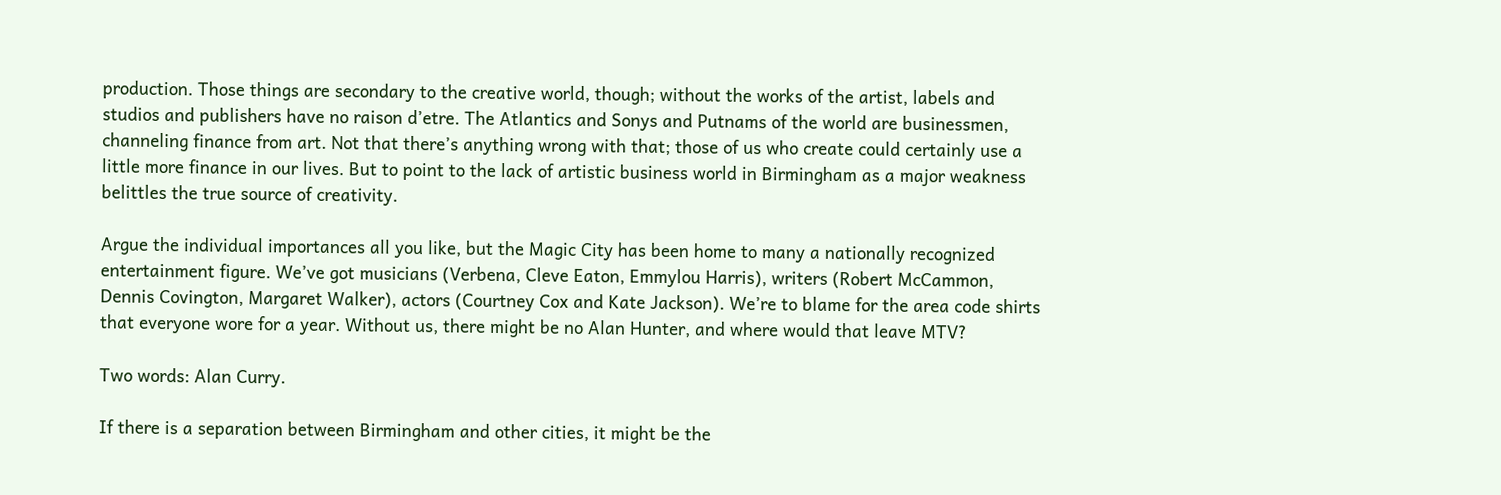production. Those things are secondary to the creative world, though; without the works of the artist, labels and studios and publishers have no raison d’etre. The Atlantics and Sonys and Putnams of the world are businessmen, channeling finance from art. Not that there’s anything wrong with that; those of us who create could certainly use a little more finance in our lives. But to point to the lack of artistic business world in Birmingham as a major weakness belittles the true source of creativity.

Argue the individual importances all you like, but the Magic City has been home to many a nationally recognized entertainment figure. We’ve got musicians (Verbena, Cleve Eaton, Emmylou Harris), writers (Robert McCammon, Dennis Covington, Margaret Walker), actors (Courtney Cox and Kate Jackson). We’re to blame for the area code shirts that everyone wore for a year. Without us, there might be no Alan Hunter, and where would that leave MTV?

Two words: Alan Curry.

If there is a separation between Birmingham and other cities, it might be the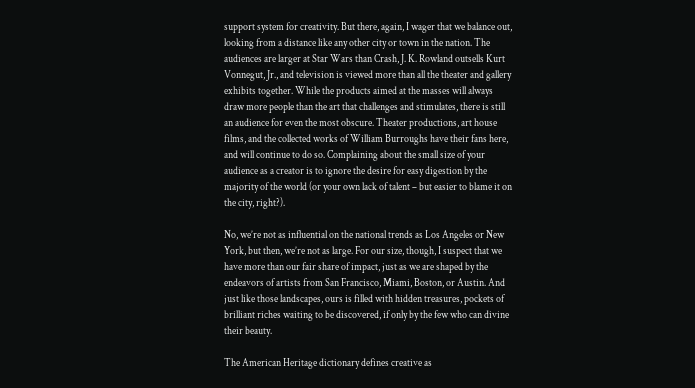support system for creativity. But there, again, I wager that we balance out, looking from a distance like any other city or town in the nation. The audiences are larger at Star Wars than Crash, J. K. Rowland outsells Kurt Vonnegut, Jr., and television is viewed more than all the theater and gallery exhibits together. While the products aimed at the masses will always draw more people than the art that challenges and stimulates, there is still an audience for even the most obscure. Theater productions, art house films, and the collected works of William Burroughs have their fans here, and will continue to do so. Complaining about the small size of your audience as a creator is to ignore the desire for easy digestion by the majority of the world (or your own lack of talent – but easier to blame it on the city, right?).

No, we’re not as influential on the national trends as Los Angeles or New York, but then, we’re not as large. For our size, though, I suspect that we have more than our fair share of impact, just as we are shaped by the endeavors of artists from San Francisco, Miami, Boston, or Austin. And just like those landscapes, ours is filled with hidden treasures, pockets of brilliant riches waiting to be discovered, if only by the few who can divine their beauty.

The American Heritage dictionary defines creative as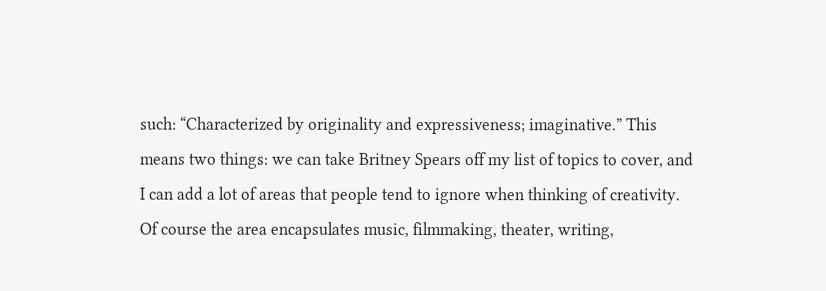such: “Characterized by originality and expressiveness; imaginative.” This means two things: we can take Britney Spears off my list of topics to cover, and I can add a lot of areas that people tend to ignore when thinking of creativity. Of course the area encapsulates music, filmmaking, theater, writing,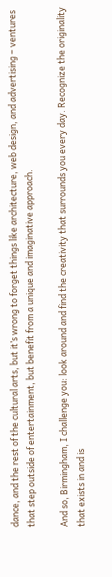dance, and the rest of the cultural arts, but it’s wrong to forget things like architecture, web design, and advertising – ventures that step outside of entertainment, but benefit from a unique and imaginative approach.

And so, Birmingham, I challenge you: look around and find the creativity that surrounds you every day. Recognize the originality that exists in and is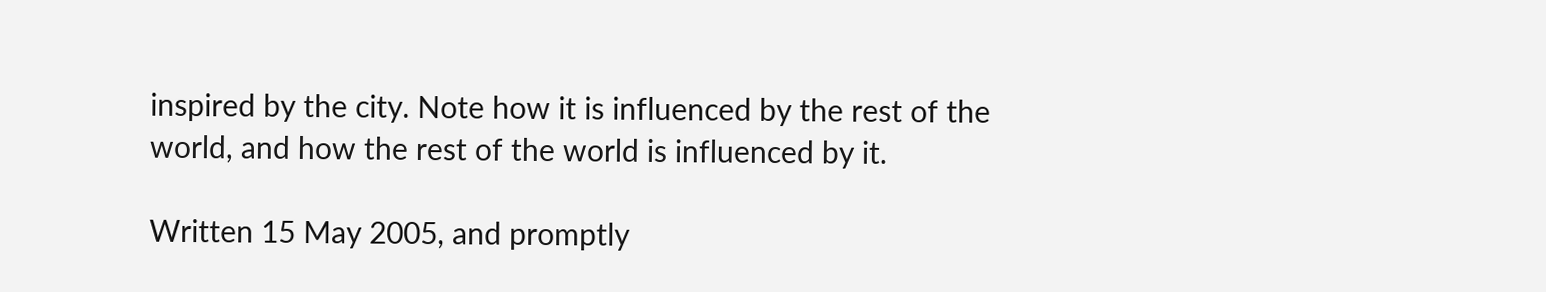inspired by the city. Note how it is influenced by the rest of the world, and how the rest of the world is influenced by it.

Written 15 May 2005, and promptly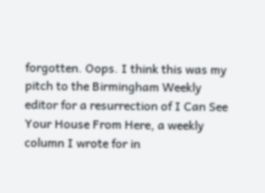forgotten. Oops. I think this was my pitch to the Birmingham Weekly editor for a resurrection of I Can See Your House From Here, a weekly column I wrote for in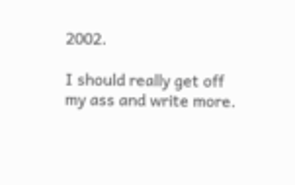2002.

I should really get off my ass and write more.